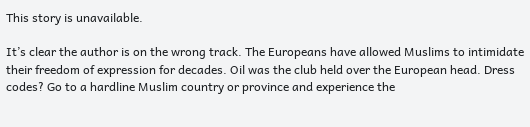This story is unavailable.

It’s clear the author is on the wrong track. The Europeans have allowed Muslims to intimidate their freedom of expression for decades. Oil was the club held over the European head. Dress codes? Go to a hardline Muslim country or province and experience the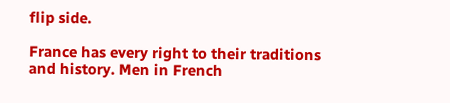flip side.

France has every right to their traditions and history. Men in French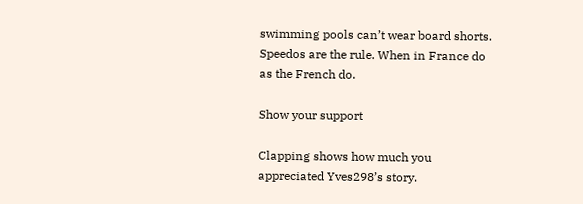swimming pools can’t wear board shorts. Speedos are the rule. When in France do as the French do.

Show your support

Clapping shows how much you appreciated Yves298’s story.